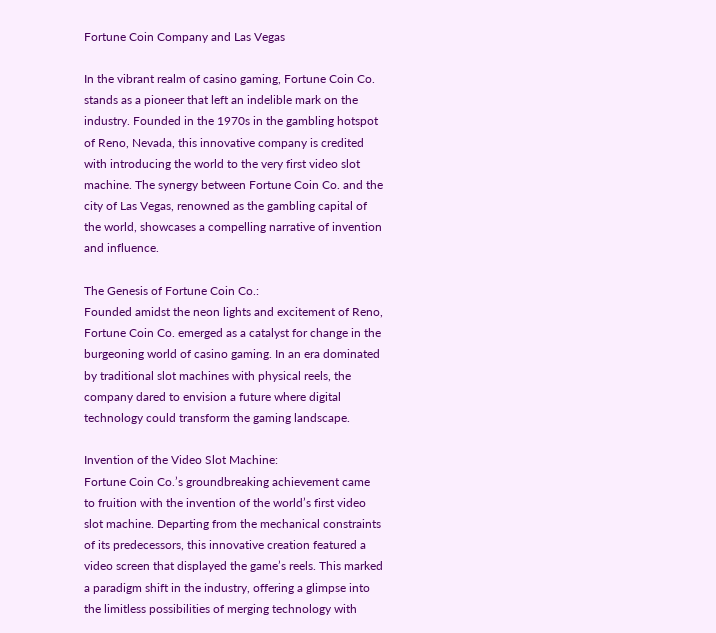Fortune Coin Company and Las Vegas

In the vibrant realm of casino gaming, Fortune Coin Co. stands as a pioneer that left an indelible mark on the industry. Founded in the 1970s in the gambling hotspot of Reno, Nevada, this innovative company is credited with introducing the world to the very first video slot machine. The synergy between Fortune Coin Co. and the city of Las Vegas, renowned as the gambling capital of the world, showcases a compelling narrative of invention and influence.

The Genesis of Fortune Coin Co.:
Founded amidst the neon lights and excitement of Reno, Fortune Coin Co. emerged as a catalyst for change in the burgeoning world of casino gaming. In an era dominated by traditional slot machines with physical reels, the company dared to envision a future where digital technology could transform the gaming landscape.

Invention of the Video Slot Machine:
Fortune Coin Co.’s groundbreaking achievement came to fruition with the invention of the world’s first video slot machine. Departing from the mechanical constraints of its predecessors, this innovative creation featured a video screen that displayed the game’s reels. This marked a paradigm shift in the industry, offering a glimpse into the limitless possibilities of merging technology with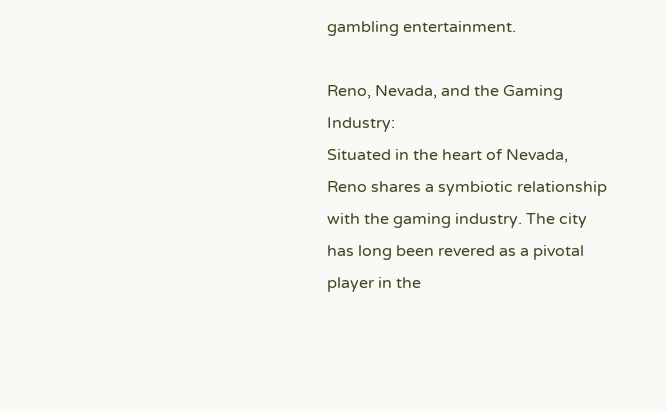gambling entertainment.

Reno, Nevada, and the Gaming Industry:
Situated in the heart of Nevada, Reno shares a symbiotic relationship with the gaming industry. The city has long been revered as a pivotal player in the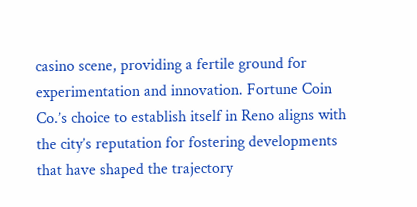casino scene, providing a fertile ground for experimentation and innovation. Fortune Coin Co.’s choice to establish itself in Reno aligns with the city’s reputation for fostering developments that have shaped the trajectory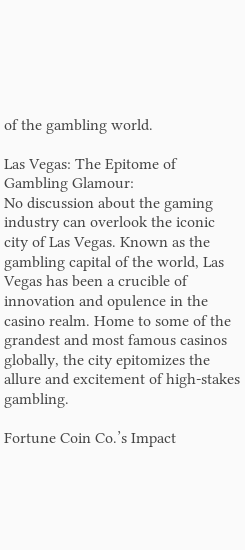of the gambling world.

Las Vegas: The Epitome of Gambling Glamour:
No discussion about the gaming industry can overlook the iconic city of Las Vegas. Known as the gambling capital of the world, Las Vegas has been a crucible of innovation and opulence in the casino realm. Home to some of the grandest and most famous casinos globally, the city epitomizes the allure and excitement of high-stakes gambling.

Fortune Coin Co.’s Impact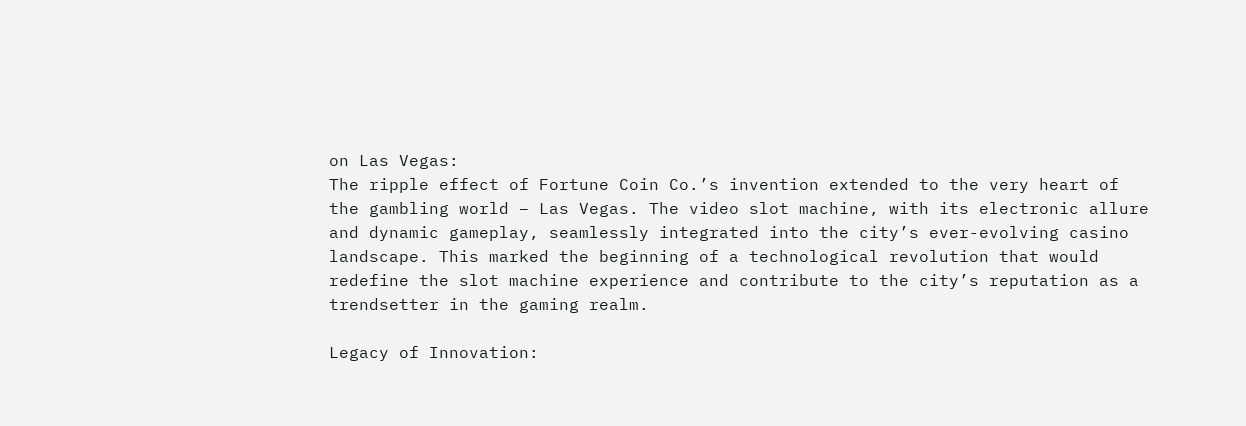on Las Vegas:
The ripple effect of Fortune Coin Co.’s invention extended to the very heart of the gambling world – Las Vegas. The video slot machine, with its electronic allure and dynamic gameplay, seamlessly integrated into the city’s ever-evolving casino landscape. This marked the beginning of a technological revolution that would redefine the slot machine experience and contribute to the city’s reputation as a trendsetter in the gaming realm.

Legacy of Innovation: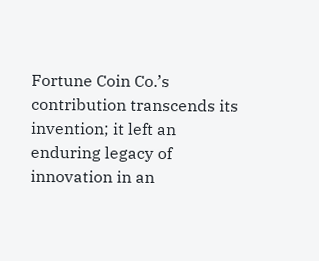Fortune Coin Co.’s contribution transcends its invention; it left an enduring legacy of innovation in an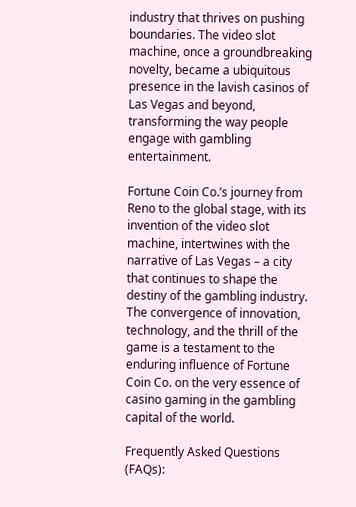industry that thrives on pushing boundaries. The video slot machine, once a groundbreaking novelty, became a ubiquitous presence in the lavish casinos of Las Vegas and beyond, transforming the way people engage with gambling entertainment.

Fortune Coin Co.’s journey from Reno to the global stage, with its invention of the video slot machine, intertwines with the narrative of Las Vegas – a city that continues to shape the destiny of the gambling industry. The convergence of innovation, technology, and the thrill of the game is a testament to the enduring influence of Fortune Coin Co. on the very essence of casino gaming in the gambling capital of the world.

Frequently Asked Questions (FAQs):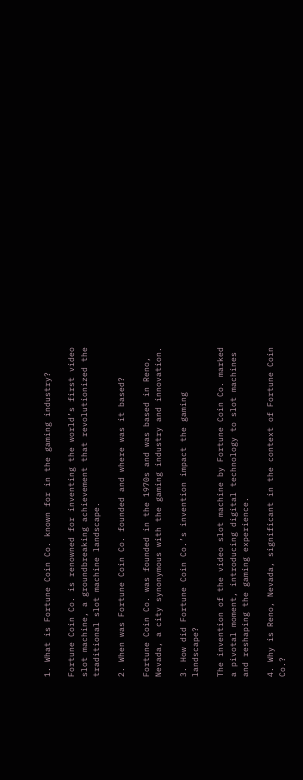1. What is Fortune Coin Co. known for in the gaming industry?

Fortune Coin Co. is renowned for inventing the world’s first video slot machine, a groundbreaking achievement that revolutionized the traditional slot machine landscape.

2. When was Fortune Coin Co. founded and where was it based?

Fortune Coin Co. was founded in the 1970s and was based in Reno, Nevada, a city synonymous with the gaming industry and innovation.

3. How did Fortune Coin Co.’s invention impact the gaming landscape?

The invention of the video slot machine by Fortune Coin Co. marked a pivotal moment, introducing digital technology to slot machines and reshaping the gaming experience.

4. Why is Reno, Nevada, significant in the context of Fortune Coin Co.?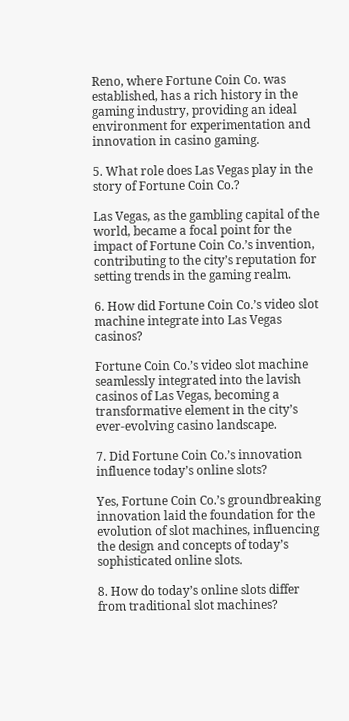Reno, where Fortune Coin Co. was established, has a rich history in the gaming industry, providing an ideal environment for experimentation and innovation in casino gaming.

5. What role does Las Vegas play in the story of Fortune Coin Co.?

Las Vegas, as the gambling capital of the world, became a focal point for the impact of Fortune Coin Co.’s invention, contributing to the city’s reputation for setting trends in the gaming realm.

6. How did Fortune Coin Co.’s video slot machine integrate into Las Vegas casinos?

Fortune Coin Co.’s video slot machine seamlessly integrated into the lavish casinos of Las Vegas, becoming a transformative element in the city’s ever-evolving casino landscape.

7. Did Fortune Coin Co.’s innovation influence today’s online slots?

Yes, Fortune Coin Co.’s groundbreaking innovation laid the foundation for the evolution of slot machines, influencing the design and concepts of today’s sophisticated online slots.

8. How do today’s online slots differ from traditional slot machines?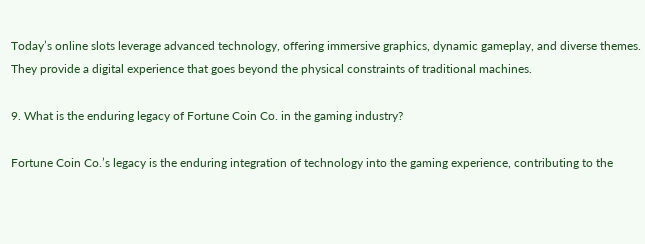Today’s online slots leverage advanced technology, offering immersive graphics, dynamic gameplay, and diverse themes. They provide a digital experience that goes beyond the physical constraints of traditional machines.

9. What is the enduring legacy of Fortune Coin Co. in the gaming industry?

Fortune Coin Co.’s legacy is the enduring integration of technology into the gaming experience, contributing to the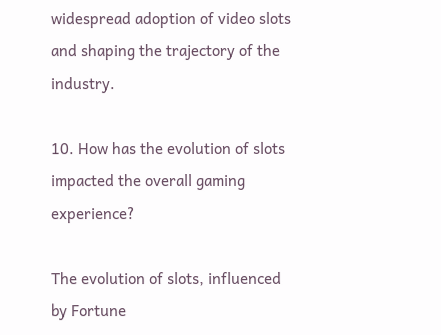widespread adoption of video slots and shaping the trajectory of the industry.

10. How has the evolution of slots impacted the overall gaming experience?

The evolution of slots, influenced by Fortune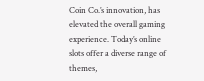Coin Co.’s innovation, has elevated the overall gaming experience. Today’s online slots offer a diverse range of themes,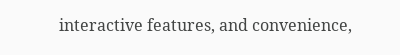interactive features, and convenience,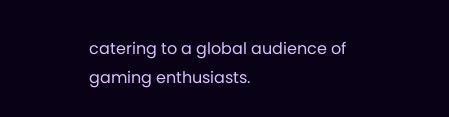catering to a global audience of gaming enthusiasts.